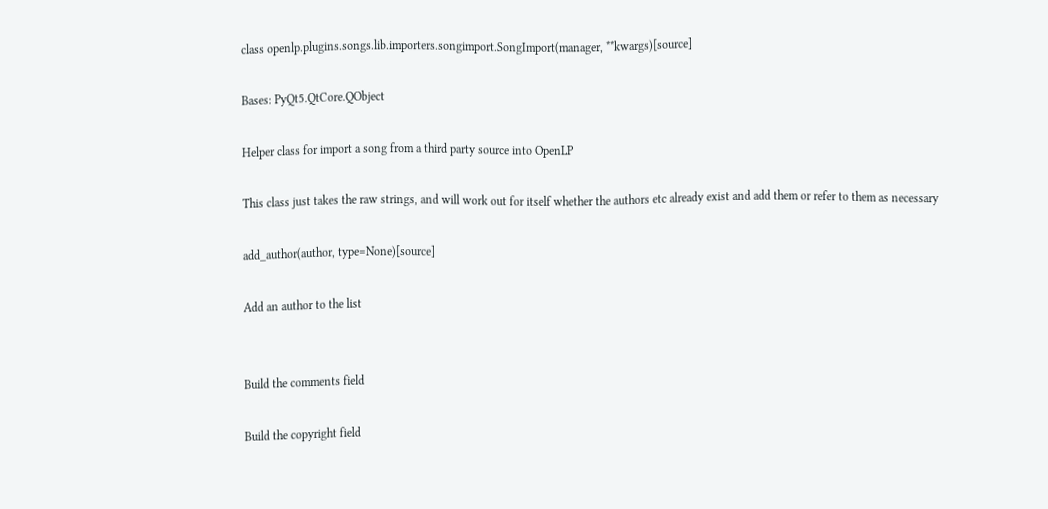class openlp.plugins.songs.lib.importers.songimport.SongImport(manager, **kwargs)[source]

Bases: PyQt5.QtCore.QObject

Helper class for import a song from a third party source into OpenLP

This class just takes the raw strings, and will work out for itself whether the authors etc already exist and add them or refer to them as necessary

add_author(author, type=None)[source]

Add an author to the list


Build the comments field

Build the copyright field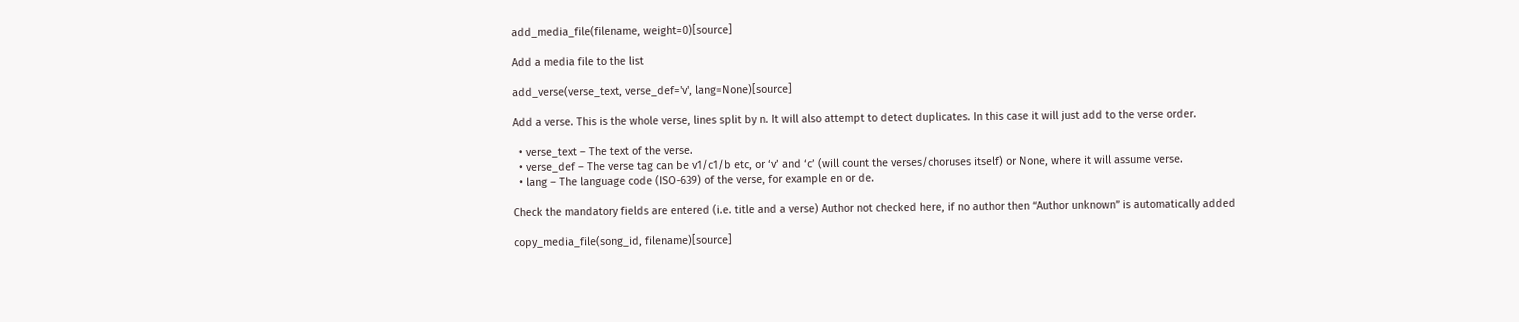add_media_file(filename, weight=0)[source]

Add a media file to the list

add_verse(verse_text, verse_def='v', lang=None)[source]

Add a verse. This is the whole verse, lines split by n. It will also attempt to detect duplicates. In this case it will just add to the verse order.

  • verse_text – The text of the verse.
  • verse_def – The verse tag can be v1/c1/b etc, or ‘v’ and ‘c’ (will count the verses/choruses itself) or None, where it will assume verse.
  • lang – The language code (ISO-639) of the verse, for example en or de.

Check the mandatory fields are entered (i.e. title and a verse) Author not checked here, if no author then “Author unknown” is automatically added

copy_media_file(song_id, filename)[source]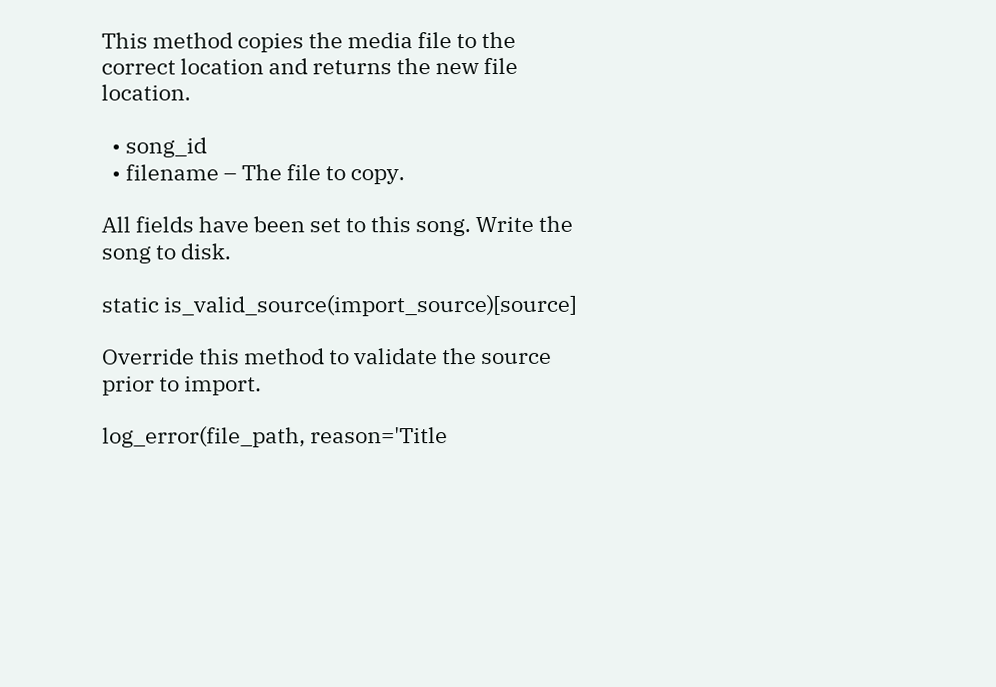This method copies the media file to the correct location and returns the new file location.

  • song_id
  • filename – The file to copy.

All fields have been set to this song. Write the song to disk.

static is_valid_source(import_source)[source]

Override this method to validate the source prior to import.

log_error(file_path, reason='Title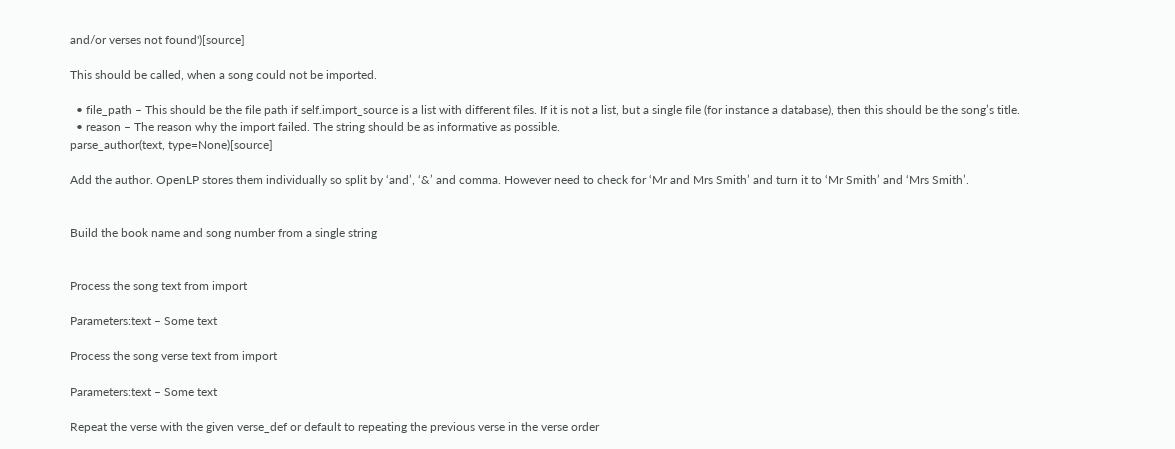and/or verses not found')[source]

This should be called, when a song could not be imported.

  • file_path – This should be the file path if self.import_source is a list with different files. If it is not a list, but a single file (for instance a database), then this should be the song’s title.
  • reason – The reason why the import failed. The string should be as informative as possible.
parse_author(text, type=None)[source]

Add the author. OpenLP stores them individually so split by ‘and’, ‘&’ and comma. However need to check for ‘Mr and Mrs Smith’ and turn it to ‘Mr Smith’ and ‘Mrs Smith’.


Build the book name and song number from a single string


Process the song text from import

Parameters:text – Some text

Process the song verse text from import

Parameters:text – Some text

Repeat the verse with the given verse_def or default to repeating the previous verse in the verse order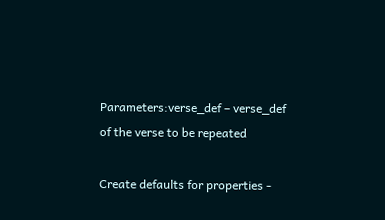Parameters:verse_def – verse_def of the verse to be repeated

Create defaults for properties -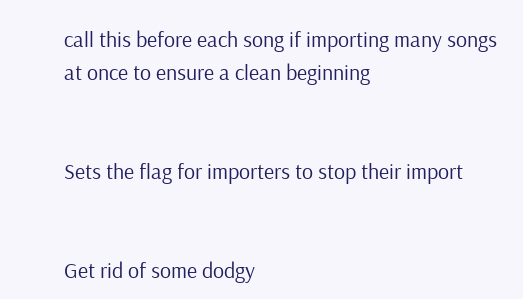call this before each song if importing many songs at once to ensure a clean beginning


Sets the flag for importers to stop their import


Get rid of some dodgy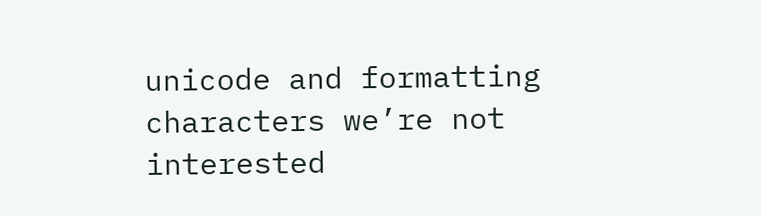unicode and formatting characters we’re not interested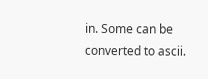in. Some can be converted to ascii.